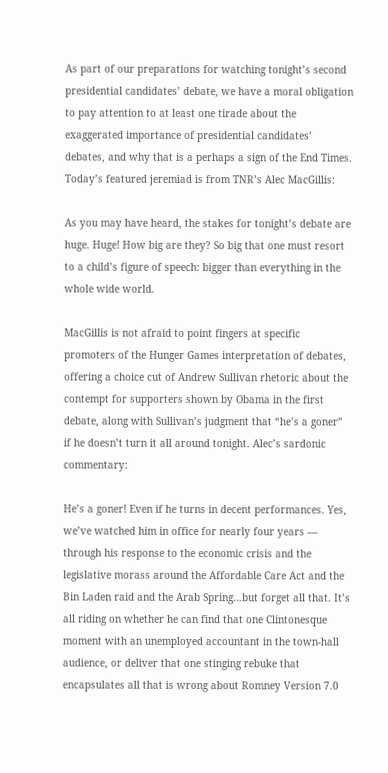As part of our preparations for watching tonight’s second presidential candidates’ debate, we have a moral obligation to pay attention to at least one tirade about the exaggerated importance of presidential candidates’ debates, and why that is a perhaps a sign of the End Times. Today’s featured jeremiad is from TNR’s Alec MacGillis:

As you may have heard, the stakes for tonight’s debate are huge. Huge! How big are they? So big that one must resort to a child’s figure of speech: bigger than everything in the whole wide world.

MacGillis is not afraid to point fingers at specific promoters of the Hunger Games interpretation of debates, offering a choice cut of Andrew Sullivan rhetoric about the contempt for supporters shown by Obama in the first debate, along with Sullivan’s judgment that “he’s a goner” if he doesn’t turn it all around tonight. Alec’s sardonic commentary:

He’s a goner! Even if he turns in decent performances. Yes, we’ve watched him in office for nearly four years — through his response to the economic crisis and the legislative morass around the Affordable Care Act and the Bin Laden raid and the Arab Spring…but forget all that. It’s all riding on whether he can find that one Clintonesque moment with an unemployed accountant in the town-hall audience, or deliver that one stinging rebuke that encapsulates all that is wrong about Romney Version 7.0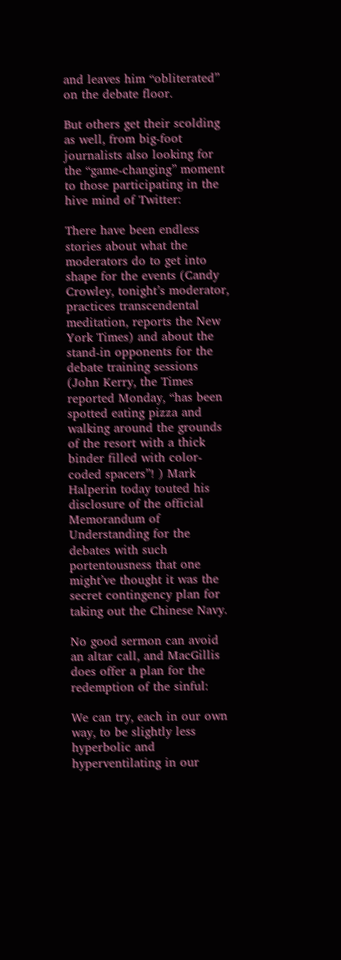and leaves him “obliterated” on the debate floor.

But others get their scolding as well, from big-foot journalists also looking for the “game-changing” moment to those participating in the hive mind of Twitter:

There have been endless stories about what the moderators do to get into shape for the events (Candy Crowley, tonight’s moderator, practices transcendental meditation, reports the New York Times) and about the stand-in opponents for the debate training sessions (John Kerry, the Times reported Monday, “has been spotted eating pizza and walking around the grounds of the resort with a thick binder filled with color-coded spacers”! ) Mark Halperin today touted his disclosure of the official Memorandum of Understanding for the debates with such portentousness that one might’ve thought it was the secret contingency plan for taking out the Chinese Navy.

No good sermon can avoid an altar call, and MacGillis does offer a plan for the redemption of the sinful:

We can try, each in our own way, to be slightly less hyperbolic and hyperventilating in our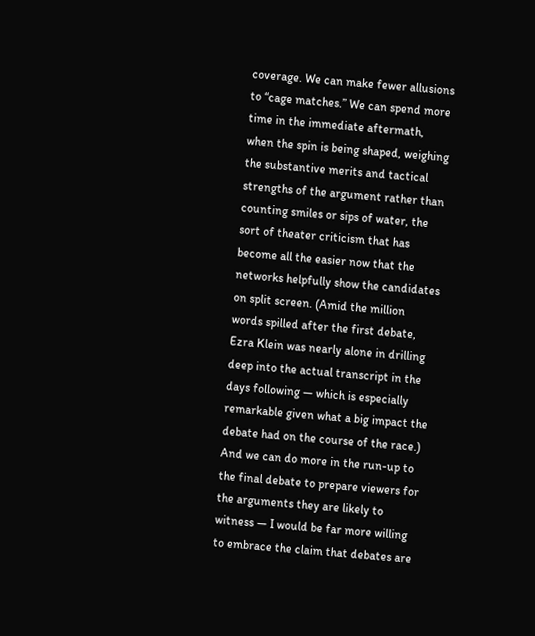coverage. We can make fewer allusions to “cage matches.” We can spend more time in the immediate aftermath, when the spin is being shaped, weighing the substantive merits and tactical strengths of the argument rather than counting smiles or sips of water, the sort of theater criticism that has become all the easier now that the networks helpfully show the candidates on split screen. (Amid the million words spilled after the first debate, Ezra Klein was nearly alone in drilling deep into the actual transcript in the days following — which is especially remarkable given what a big impact the debate had on the course of the race.) And we can do more in the run-up to the final debate to prepare viewers for the arguments they are likely to witness — I would be far more willing to embrace the claim that debates are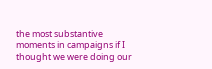the most substantive moments in campaigns if I thought we were doing our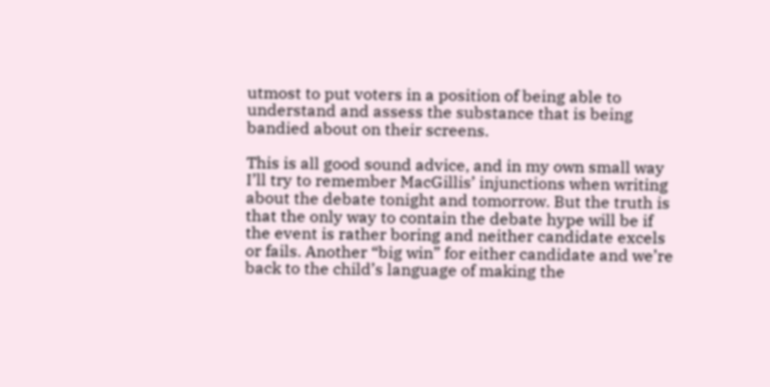utmost to put voters in a position of being able to understand and assess the substance that is being bandied about on their screens.

This is all good sound advice, and in my own small way I’ll try to remember MacGillis’ injunctions when writing about the debate tonight and tomorrow. But the truth is that the only way to contain the debate hype will be if the event is rather boring and neither candidate excels or fails. Another “big win” for either candidate and we’re back to the child’s language of making the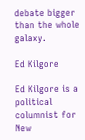debate bigger than the whole galaxy.

Ed Kilgore

Ed Kilgore is a political columnist for New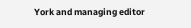York and managing editor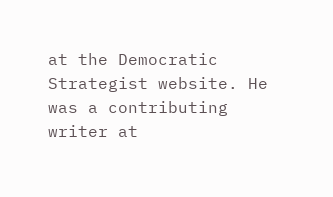at the Democratic Strategist website. He was a contributing writer at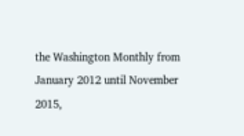the Washington Monthly from January 2012 until November 2015,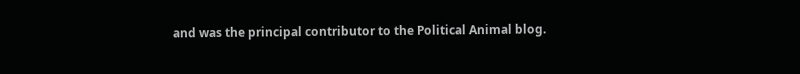and was the principal contributor to the Political Animal blog.